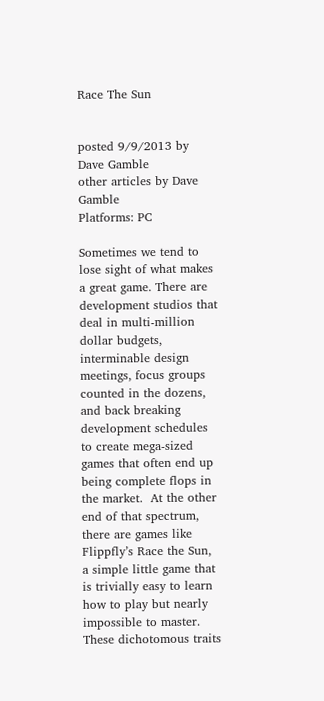Race The Sun


posted 9/9/2013 by Dave Gamble
other articles by Dave Gamble
Platforms: PC

Sometimes we tend to lose sight of what makes a great game. There are development studios that deal in multi-million dollar budgets, interminable design meetings, focus groups counted in the dozens, and back breaking development schedules to create mega-sized games that often end up being complete flops in the market.  At the other end of that spectrum, there are games like Flippfly’s Race the Sun, a simple little game that is trivially easy to learn how to play but nearly impossible to master. These dichotomous traits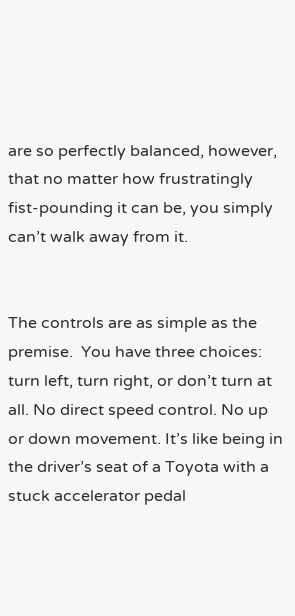are so perfectly balanced, however, that no matter how frustratingly fist-pounding it can be, you simply can’t walk away from it.


The controls are as simple as the premise.  You have three choices: turn left, turn right, or don’t turn at all. No direct speed control. No up or down movement. It’s like being in the driver’s seat of a Toyota with a stuck accelerator pedal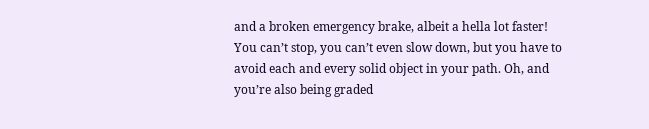and a broken emergency brake, albeit a hella lot faster!  You can’t stop, you can’t even slow down, but you have to avoid each and every solid object in your path. Oh, and you’re also being graded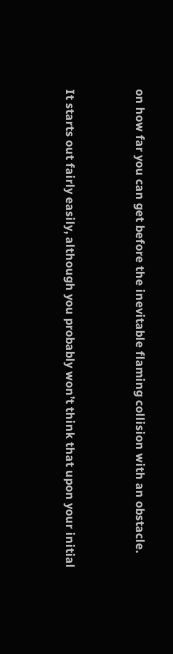on how far you can get before the inevitable flaming collision with an obstacle.


It starts out fairly easily, although you probably won’t think that upon your initial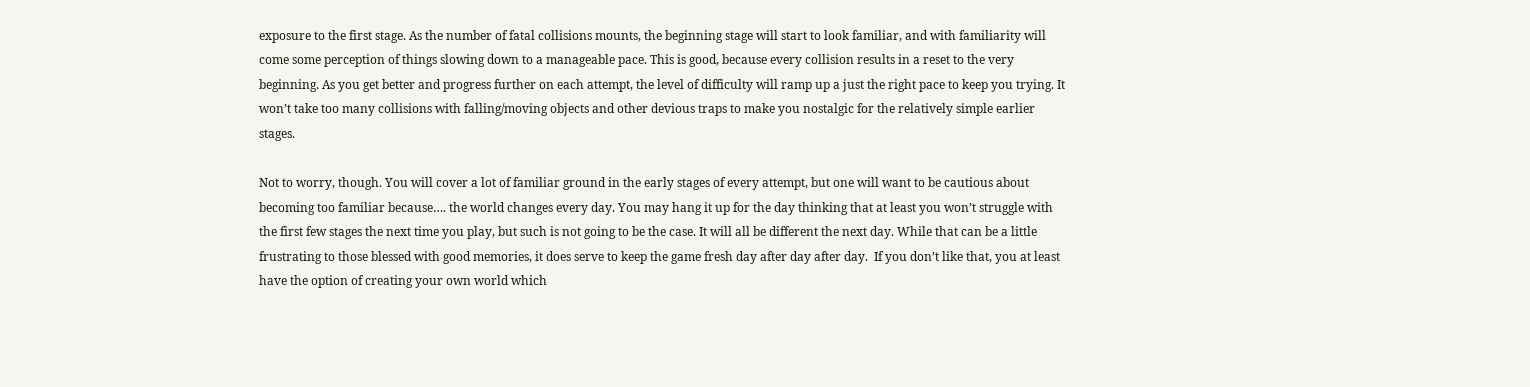exposure to the first stage. As the number of fatal collisions mounts, the beginning stage will start to look familiar, and with familiarity will come some perception of things slowing down to a manageable pace. This is good, because every collision results in a reset to the very beginning. As you get better and progress further on each attempt, the level of difficulty will ramp up a just the right pace to keep you trying. It won’t take too many collisions with falling/moving objects and other devious traps to make you nostalgic for the relatively simple earlier stages.

Not to worry, though. You will cover a lot of familiar ground in the early stages of every attempt, but one will want to be cautious about becoming too familiar because…. the world changes every day. You may hang it up for the day thinking that at least you won’t struggle with the first few stages the next time you play, but such is not going to be the case. It will all be different the next day. While that can be a little frustrating to those blessed with good memories, it does serve to keep the game fresh day after day after day.  If you don’t like that, you at least have the option of creating your own world which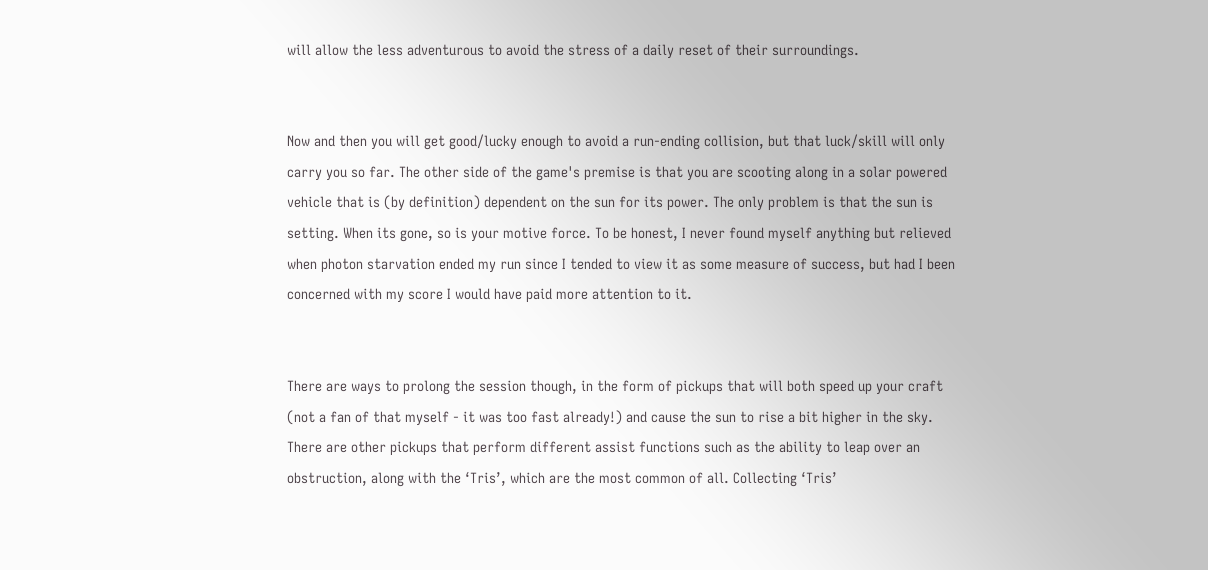will allow the less adventurous to avoid the stress of a daily reset of their surroundings.


Now and then you will get good/lucky enough to avoid a run-ending collision, but that luck/skill will only carry you so far. The other side of the game's premise is that you are scooting along in a solar powered vehicle that is (by definition) dependent on the sun for its power. The only problem is that the sun is setting. When its gone, so is your motive force. To be honest, I never found myself anything but relieved when photon starvation ended my run since I tended to view it as some measure of success, but had I been concerned with my score I would have paid more attention to it.


There are ways to prolong the session though, in the form of pickups that will both speed up your craft (not a fan of that myself - it was too fast already!) and cause the sun to rise a bit higher in the sky.  There are other pickups that perform different assist functions such as the ability to leap over an obstruction, along with the ‘Tris’, which are the most common of all. Collecting ‘Tris’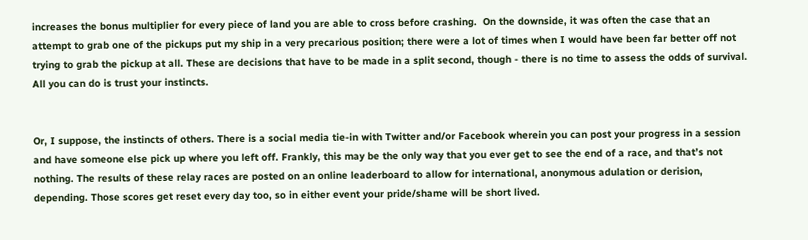increases the bonus multiplier for every piece of land you are able to cross before crashing.  On the downside, it was often the case that an attempt to grab one of the pickups put my ship in a very precarious position; there were a lot of times when I would have been far better off not trying to grab the pickup at all. These are decisions that have to be made in a split second, though - there is no time to assess the odds of survival. All you can do is trust your instincts.


Or, I suppose, the instincts of others. There is a social media tie-in with Twitter and/or Facebook wherein you can post your progress in a session and have someone else pick up where you left off. Frankly, this may be the only way that you ever get to see the end of a race, and that’s not nothing. The results of these relay races are posted on an online leaderboard to allow for international, anonymous adulation or derision, depending. Those scores get reset every day too, so in either event your pride/shame will be short lived.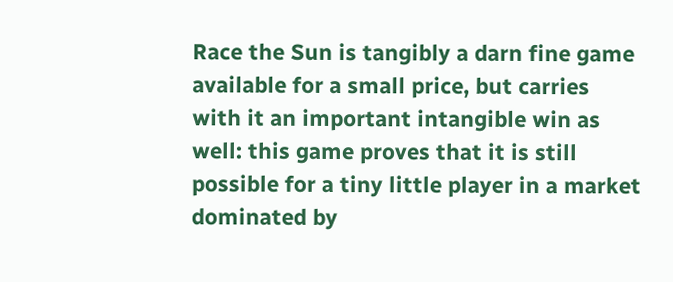Race the Sun is tangibly a darn fine game available for a small price, but carries with it an important intangible win as well: this game proves that it is still possible for a tiny little player in a market dominated by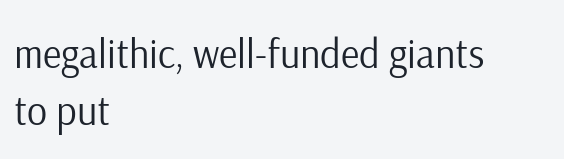megalithic, well-funded giants to put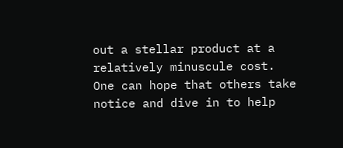out a stellar product at a relatively minuscule cost. One can hope that others take notice and dive in to help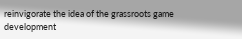reinvigorate the idea of the grassroots game development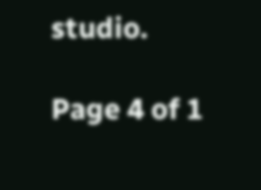studio.

Page 4 of 1